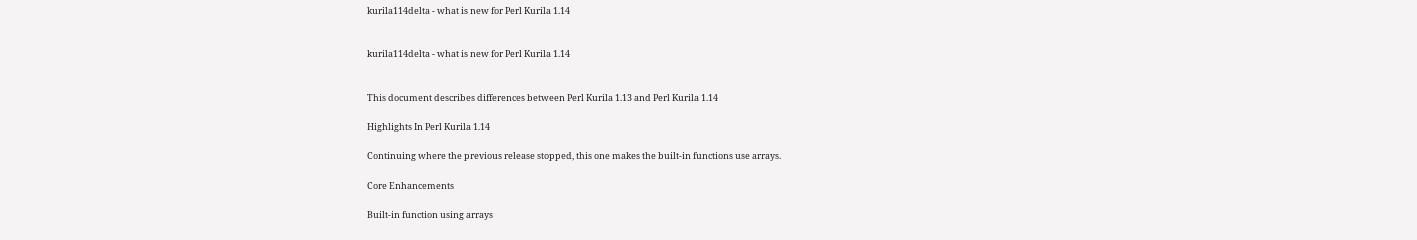kurila114delta - what is new for Perl Kurila 1.14


kurila114delta - what is new for Perl Kurila 1.14


This document describes differences between Perl Kurila 1.13 and Perl Kurila 1.14

Highlights In Perl Kurila 1.14

Continuing where the previous release stopped, this one makes the built-in functions use arrays.

Core Enhancements

Built-in function using arrays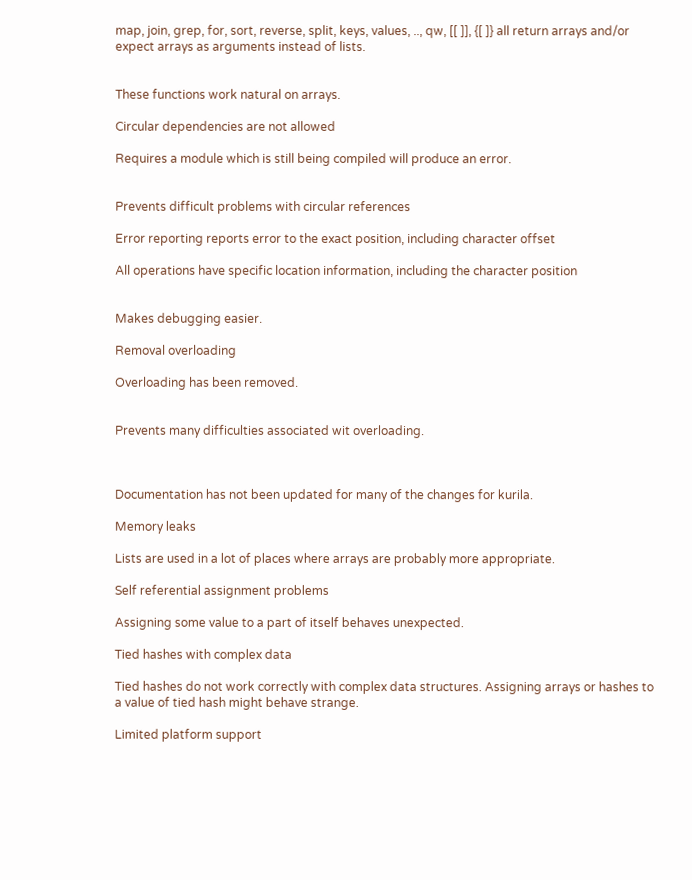map, join, grep, for, sort, reverse, split, keys, values, .., qw, [[ ]], {[ ]} all return arrays and/or expect arrays as arguments instead of lists.


These functions work natural on arrays.

Circular dependencies are not allowed

Requires a module which is still being compiled will produce an error.


Prevents difficult problems with circular references

Error reporting reports error to the exact position, including character offset

All operations have specific location information, including the character position


Makes debugging easier.

Removal overloading

Overloading has been removed.


Prevents many difficulties associated wit overloading.



Documentation has not been updated for many of the changes for kurila.

Memory leaks

Lists are used in a lot of places where arrays are probably more appropriate.

Self referential assignment problems

Assigning some value to a part of itself behaves unexpected.

Tied hashes with complex data

Tied hashes do not work correctly with complex data structures. Assigning arrays or hashes to a value of tied hash might behave strange.

Limited platform support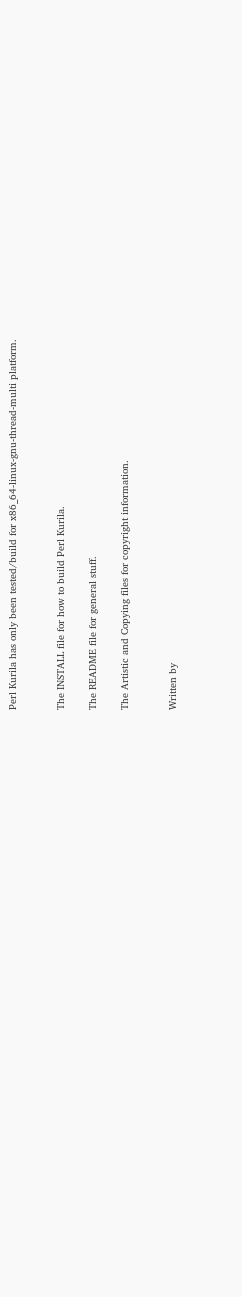Perl Kurila has only been tested/build for x86_64-linux-gnu-thread-multi platform.


The INSTALL file for how to build Perl Kurila.

The README file for general stuff.

The Artistic and Copying files for copyright information.


Written by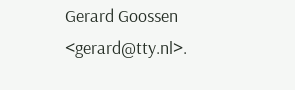Gerard Goossen <gerard@tty.nl>.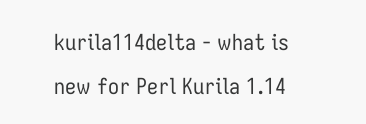kurila114delta - what is new for Perl Kurila 1.14